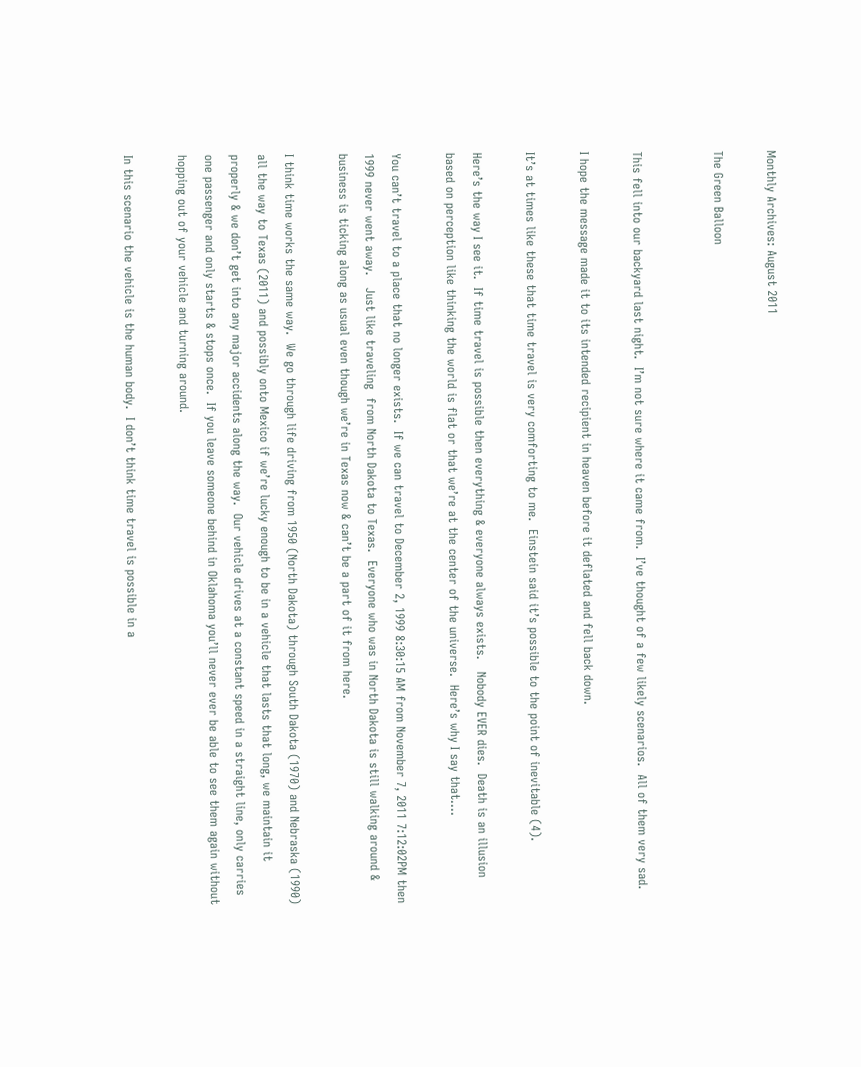Monthly Archives: August 2011

The Green Balloon


This fell into our backyard last night.  I’m not sure where it came from.  I’ve thought of a few likely scenarios.  All of them very sad.

I hope the message made it to its intended recipient in heaven before it deflated and fell back down.

It’s at times like these that time travel is very comforting to me.  Einstein said it’s possible to the point of inevitable (4).

Here’s the way I see it.  If time travel is possible then everything & everyone always exists.   Nobody EVER dies.  Death is an illusion based on perception like thinking the world is flat or that we’re at the center of the universe.  Here’s why I say that….

You can’t travel to a place that no longer exists.  If we can travel to December 2, 1999 8:30:15 AM from November 7, 2011 7:12:02PM then 1999 never went away.   Just like traveling  from North Dakota to Texas.  Everyone who was in North Dakota is still walking around & business is ticking along as usual even though we’re in Texas now & can’t be a part of it from here.

I think time works the same way.  We go through life driving from 1950 (North Dakota) through South Dakota (1970) and Nebraska (1990) all the way to Texas (2011) and possibly onto Mexico if we’re lucky enough to be in a vehicle that lasts that long, we maintain it properly & we don’t get into any major accidents along the way.  Our vehicle drives at a constant speed in a straight line, only carries one passenger and only starts & stops once.  If you leave someone behind in Oklahoma you’ll never ever be able to see them again without hopping out of your vehicle and turning around.

In this scenario the vehicle is the human body.  I don’t think time travel is possible in a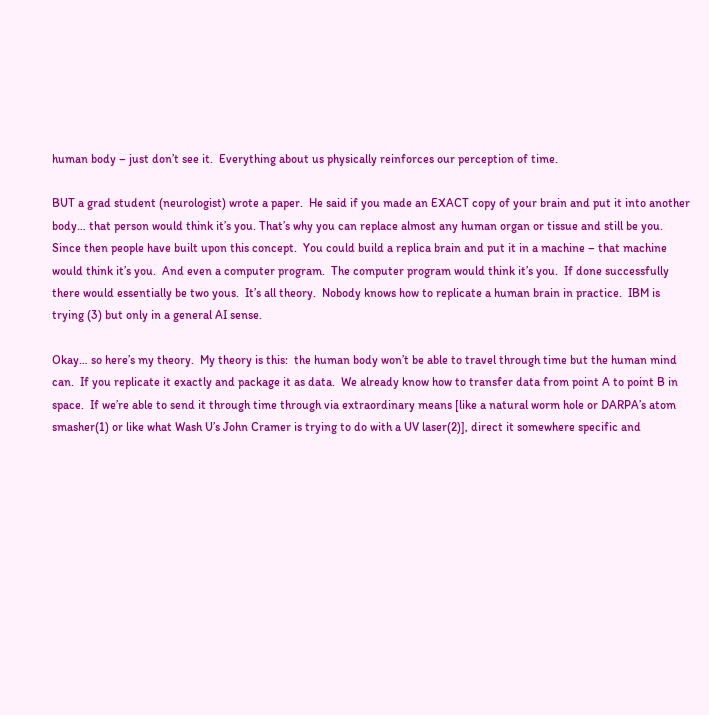human body – just don’t see it.  Everything about us physically reinforces our perception of time.

BUT a grad student (neurologist) wrote a paper.  He said if you made an EXACT copy of your brain and put it into another body… that person would think it’s you. That’s why you can replace almost any human organ or tissue and still be you.  Since then people have built upon this concept.  You could build a replica brain and put it in a machine – that machine would think it’s you.  And even a computer program.  The computer program would think it’s you.  If done successfully there would essentially be two yous.  It’s all theory.  Nobody knows how to replicate a human brain in practice.  IBM is trying (3) but only in a general AI sense.

Okay… so here’s my theory.  My theory is this:  the human body won’t be able to travel through time but the human mind can.  If you replicate it exactly and package it as data.  We already know how to transfer data from point A to point B in space.  If we’re able to send it through time through via extraordinary means [like a natural worm hole or DARPA’s atom smasher(1) or like what Wash U’s John Cramer is trying to do with a UV laser(2)], direct it somewhere specific and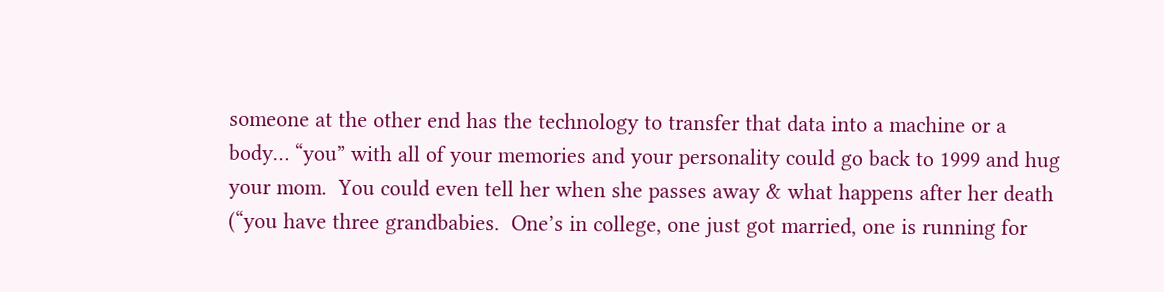someone at the other end has the technology to transfer that data into a machine or a body… “you” with all of your memories and your personality could go back to 1999 and hug your mom.  You could even tell her when she passes away & what happens after her death (“you have three grandbabies.  One’s in college, one just got married, one is running for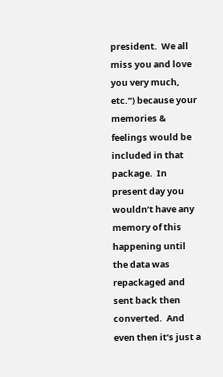president.  We all miss you and love you very much, etc.”) because your memories & feelings would be included in that package.  In present day you wouldn’t have any memory of this happening until the data was repackaged and sent back then converted.  And even then it’s just a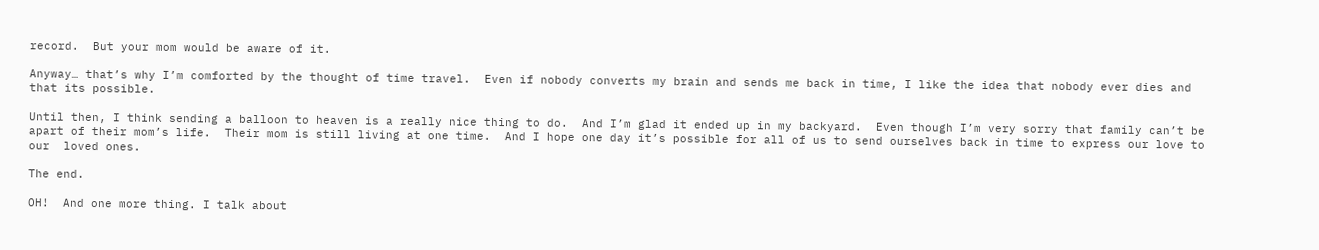record.  But your mom would be aware of it.

Anyway… that’s why I’m comforted by the thought of time travel.  Even if nobody converts my brain and sends me back in time, I like the idea that nobody ever dies and that its possible.

Until then, I think sending a balloon to heaven is a really nice thing to do.  And I’m glad it ended up in my backyard.  Even though I’m very sorry that family can’t be apart of their mom’s life.  Their mom is still living at one time.  And I hope one day it’s possible for all of us to send ourselves back in time to express our love to our  loved ones.

The end.

OH!  And one more thing. I talk about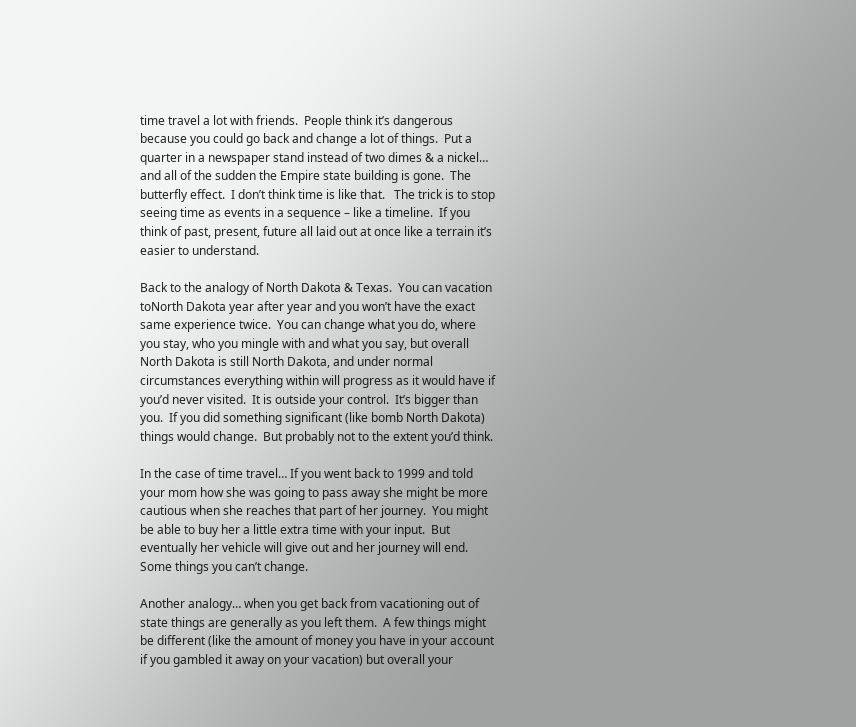time travel a lot with friends.  People think it’s dangerous because you could go back and change a lot of things.  Put a quarter in a newspaper stand instead of two dimes & a nickel… and all of the sudden the Empire state building is gone.  The butterfly effect.  I don’t think time is like that.   The trick is to stop seeing time as events in a sequence – like a timeline.  If you think of past, present, future all laid out at once like a terrain it’s easier to understand.

Back to the analogy of North Dakota & Texas.  You can vacation toNorth Dakota year after year and you won’t have the exact same experience twice.  You can change what you do, where you stay, who you mingle with and what you say, but overall North Dakota is still North Dakota, and under normal circumstances everything within will progress as it would have if you’d never visited.  It is outside your control.  It’s bigger than you.  If you did something significant (like bomb North Dakota) things would change.  But probably not to the extent you’d think.

In the case of time travel… If you went back to 1999 and told your mom how she was going to pass away she might be more cautious when she reaches that part of her journey.  You might be able to buy her a little extra time with your input.  But eventually her vehicle will give out and her journey will end.  Some things you can’t change.

Another analogy… when you get back from vacationing out of state things are generally as you left them.  A few things might be different (like the amount of money you have in your account if you gambled it away on your vacation) but overall your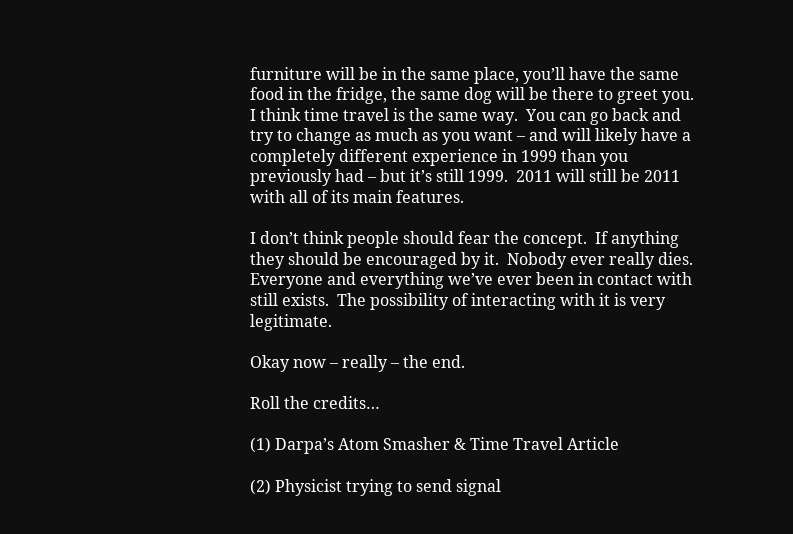furniture will be in the same place, you’ll have the same food in the fridge, the same dog will be there to greet you.  I think time travel is the same way.  You can go back and try to change as much as you want – and will likely have a completely different experience in 1999 than you previously had – but it’s still 1999.  2011 will still be 2011 with all of its main features.

I don’t think people should fear the concept.  If anything they should be encouraged by it.  Nobody ever really dies.  Everyone and everything we’ve ever been in contact with still exists.  The possibility of interacting with it is very legitimate.

Okay now – really – the end.

Roll the credits…

(1) Darpa’s Atom Smasher & Time Travel Article

(2) Physicist trying to send signal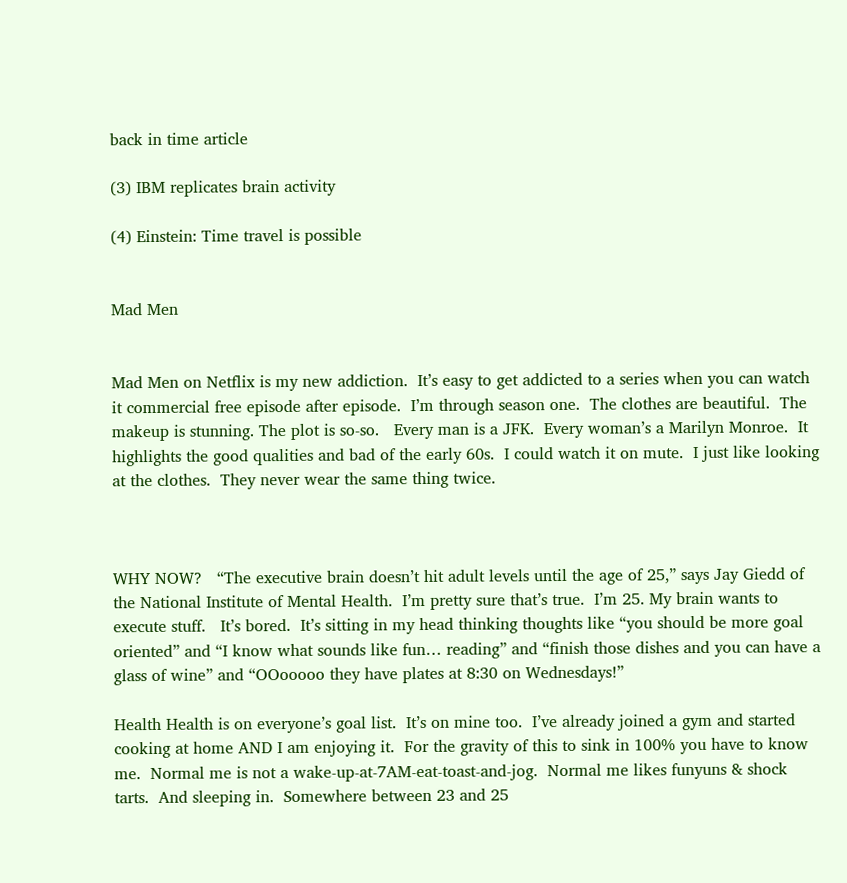back in time article

(3) IBM replicates brain activity

(4) Einstein: Time travel is possible


Mad Men


Mad Men on Netflix is my new addiction.  It’s easy to get addicted to a series when you can watch it commercial free episode after episode.  I’m through season one.  The clothes are beautiful.  The makeup is stunning. The plot is so-so.   Every man is a JFK.  Every woman’s a Marilyn Monroe.  It highlights the good qualities and bad of the early 60s.  I could watch it on mute.  I just like looking at the clothes.  They never wear the same thing twice.



WHY NOW?   “The executive brain doesn’t hit adult levels until the age of 25,” says Jay Giedd of the National Institute of Mental Health.  I’m pretty sure that’s true.  I’m 25. My brain wants to execute stuff.   It’s bored.  It’s sitting in my head thinking thoughts like “you should be more goal oriented” and “I know what sounds like fun… reading” and “finish those dishes and you can have a glass of wine” and “OOooooo they have plates at 8:30 on Wednesdays!”

Health Health is on everyone’s goal list.  It’s on mine too.  I’ve already joined a gym and started cooking at home AND I am enjoying it.  For the gravity of this to sink in 100% you have to know me.  Normal me is not a wake-up-at-7AM-eat-toast-and-jog.  Normal me likes funyuns & shock tarts.  And sleeping in.  Somewhere between 23 and 25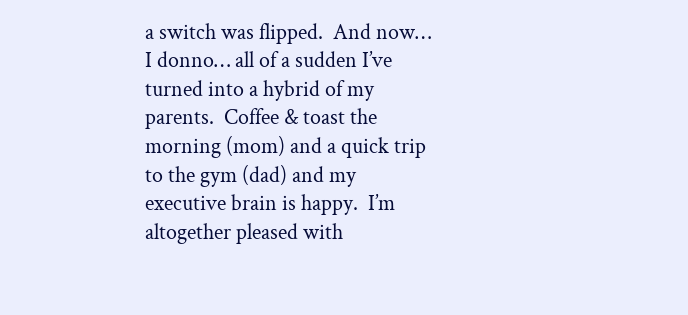a switch was flipped.  And now… I donno… all of a sudden I’ve turned into a hybrid of my parents.  Coffee & toast the morning (mom) and a quick trip to the gym (dad) and my executive brain is happy.  I’m altogether pleased with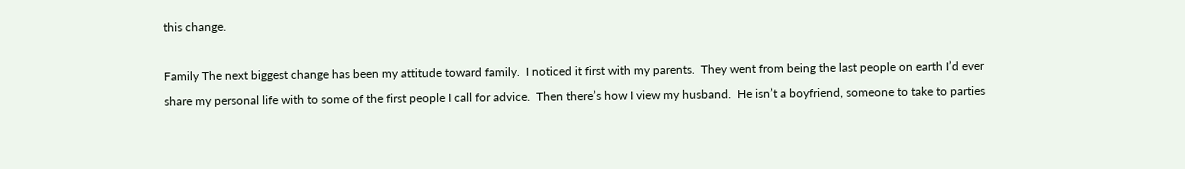this change.

Family The next biggest change has been my attitude toward family.  I noticed it first with my parents.  They went from being the last people on earth I’d ever share my personal life with to some of the first people I call for advice.  Then there’s how I view my husband.  He isn’t a boyfriend, someone to take to parties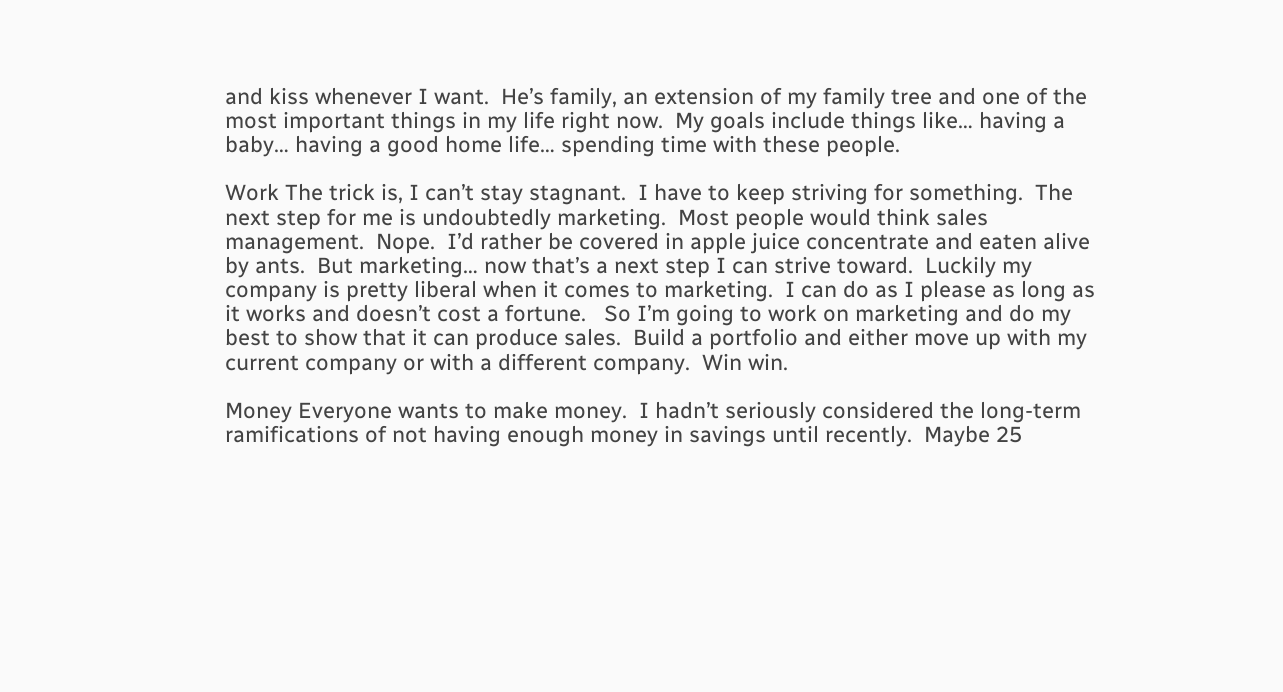and kiss whenever I want.  He’s family, an extension of my family tree and one of the most important things in my life right now.  My goals include things like… having a baby… having a good home life… spending time with these people.

Work The trick is, I can’t stay stagnant.  I have to keep striving for something.  The next step for me is undoubtedly marketing.  Most people would think sales management.  Nope.  I’d rather be covered in apple juice concentrate and eaten alive by ants.  But marketing… now that’s a next step I can strive toward.  Luckily my company is pretty liberal when it comes to marketing.  I can do as I please as long as it works and doesn’t cost a fortune.   So I’m going to work on marketing and do my best to show that it can produce sales.  Build a portfolio and either move up with my current company or with a different company.  Win win.

Money Everyone wants to make money.  I hadn’t seriously considered the long-term ramifications of not having enough money in savings until recently.  Maybe 25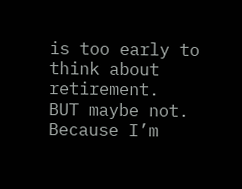is too early to think about retirement.  BUT maybe not.  Because I’m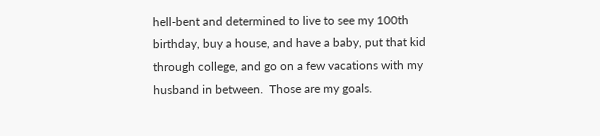hell-bent and determined to live to see my 100th birthday, buy a house, and have a baby, put that kid through college, and go on a few vacations with my husband in between.  Those are my goals.